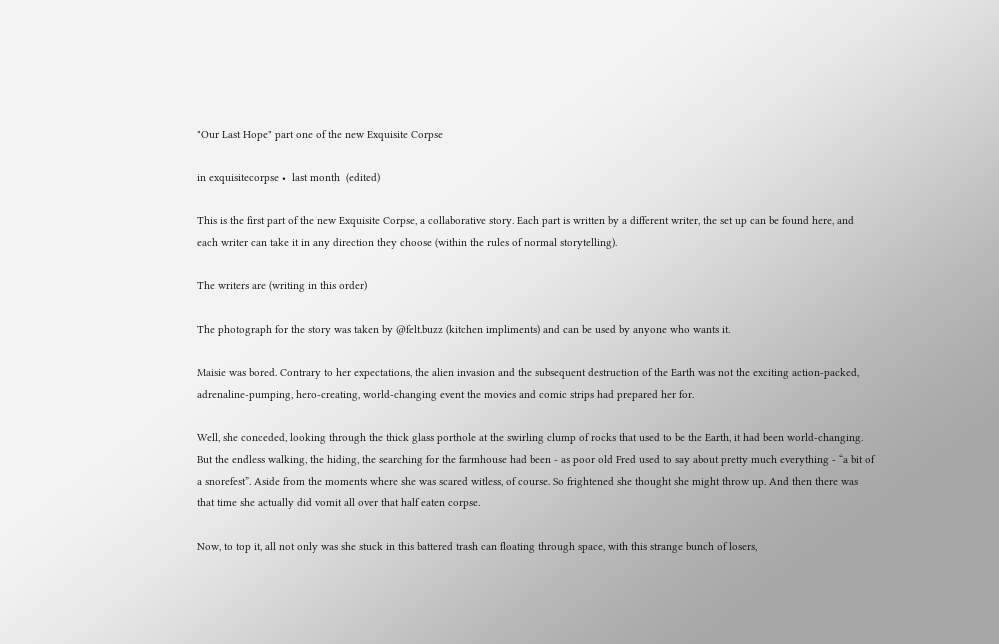"Our Last Hope" part one of the new Exquisite Corpse

in exquisitecorpse •  last month  (edited)

This is the first part of the new Exquisite Corpse, a collaborative story. Each part is written by a different writer, the set up can be found here, and each writer can take it in any direction they choose (within the rules of normal storytelling).

The writers are (writing in this order)

The photograph for the story was taken by @felt.buzz (kitchen impliments) and can be used by anyone who wants it.

Maisie was bored. Contrary to her expectations, the alien invasion and the subsequent destruction of the Earth was not the exciting action-packed, adrenaline-pumping, hero-creating, world-changing event the movies and comic strips had prepared her for.

Well, she conceded, looking through the thick glass porthole at the swirling clump of rocks that used to be the Earth, it had been world-changing. But the endless walking, the hiding, the searching for the farmhouse had been - as poor old Fred used to say about pretty much everything - “a bit of a snorefest”. Aside from the moments where she was scared witless, of course. So frightened she thought she might throw up. And then there was that time she actually did vomit all over that half eaten corpse.

Now, to top it, all not only was she stuck in this battered trash can floating through space, with this strange bunch of losers,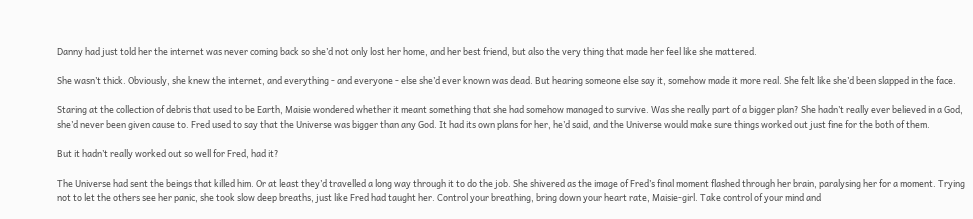Danny had just told her the internet was never coming back so she’d not only lost her home, and her best friend, but also the very thing that made her feel like she mattered.

She wasn’t thick. Obviously, she knew the internet, and everything - and everyone - else she’d ever known was dead. But hearing someone else say it, somehow made it more real. She felt like she’d been slapped in the face.

Staring at the collection of debris that used to be Earth, Maisie wondered whether it meant something that she had somehow managed to survive. Was she really part of a bigger plan? She hadn’t really ever believed in a God, she’d never been given cause to. Fred used to say that the Universe was bigger than any God. It had its own plans for her, he’d said, and the Universe would make sure things worked out just fine for the both of them.

But it hadn’t really worked out so well for Fred, had it?

The Universe had sent the beings that killed him. Or at least they’d travelled a long way through it to do the job. She shivered as the image of Fred’s final moment flashed through her brain, paralysing her for a moment. Trying not to let the others see her panic, she took slow deep breaths, just like Fred had taught her. Control your breathing, bring down your heart rate, Maisie-girl. Take control of your mind and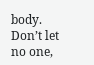body. Don’t let no one,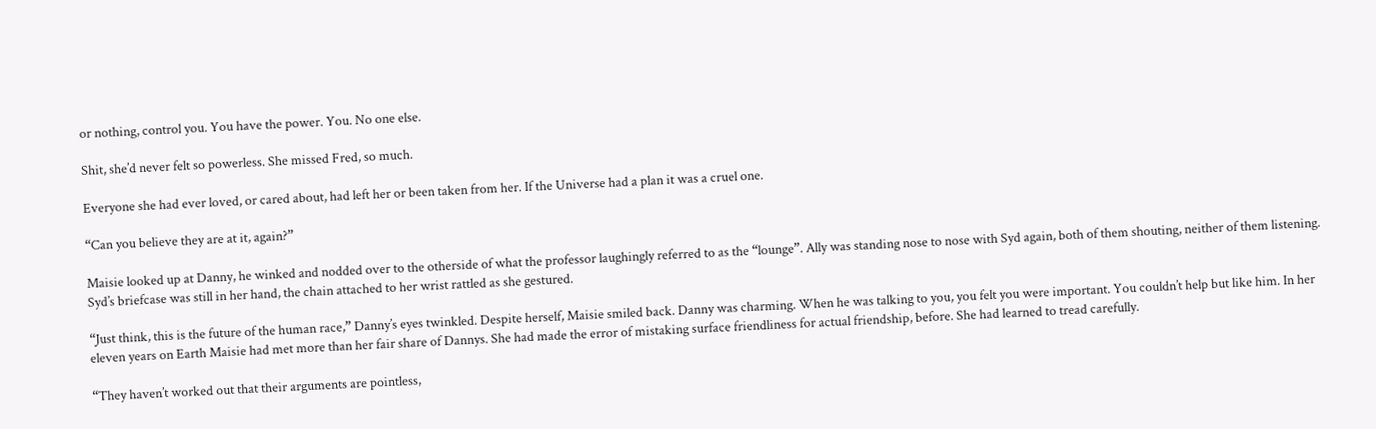or nothing, control you. You have the power. You. No one else.

Shit, she’d never felt so powerless. She missed Fred, so much.

Everyone she had ever loved, or cared about, had left her or been taken from her. If the Universe had a plan it was a cruel one.

“Can you believe they are at it, again?”

Maisie looked up at Danny, he winked and nodded over to the otherside of what the professor laughingly referred to as the “lounge”. Ally was standing nose to nose with Syd again, both of them shouting, neither of them listening. Syd’s briefcase was still in her hand, the chain attached to her wrist rattled as she gestured.

“Just think, this is the future of the human race,” Danny’s eyes twinkled. Despite herself, Maisie smiled back. Danny was charming. When he was talking to you, you felt you were important. You couldn’t help but like him. In her eleven years on Earth Maisie had met more than her fair share of Dannys. She had made the error of mistaking surface friendliness for actual friendship, before. She had learned to tread carefully.

“They haven’t worked out that their arguments are pointless,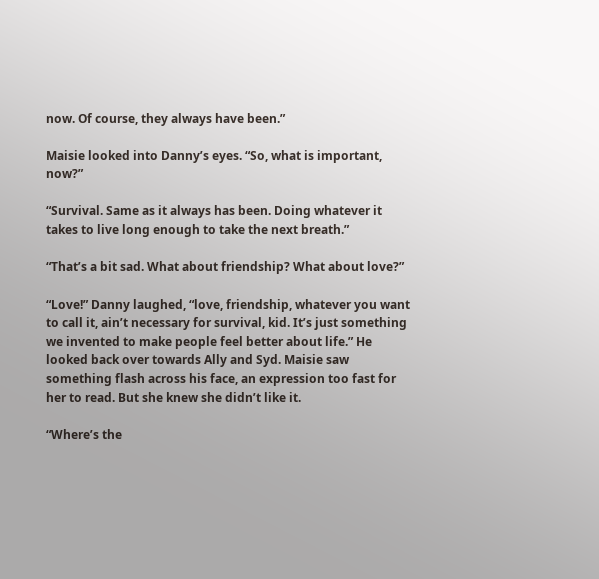now. Of course, they always have been.”

Maisie looked into Danny’s eyes. “So, what is important, now?”

“Survival. Same as it always has been. Doing whatever it takes to live long enough to take the next breath.”

“That’s a bit sad. What about friendship? What about love?”

“Love!” Danny laughed, “love, friendship, whatever you want to call it, ain’t necessary for survival, kid. It’s just something we invented to make people feel better about life.” He looked back over towards Ally and Syd. Maisie saw something flash across his face, an expression too fast for her to read. But she knew she didn’t like it.

“Where’s the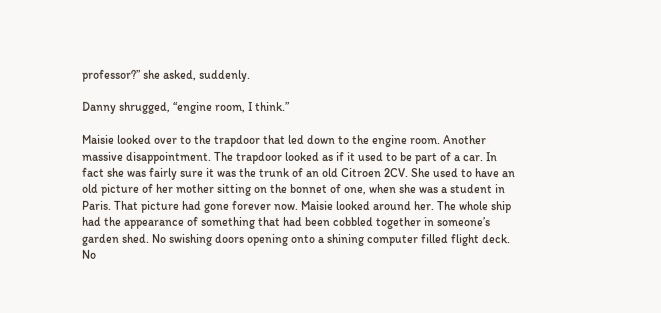professor?” she asked, suddenly.

Danny shrugged, “engine room, I think.”

Maisie looked over to the trapdoor that led down to the engine room. Another massive disappointment. The trapdoor looked as if it used to be part of a car. In fact she was fairly sure it was the trunk of an old Citroen 2CV. She used to have an old picture of her mother sitting on the bonnet of one, when she was a student in Paris. That picture had gone forever now. Maisie looked around her. The whole ship had the appearance of something that had been cobbled together in someone’s garden shed. No swishing doors opening onto a shining computer filled flight deck. No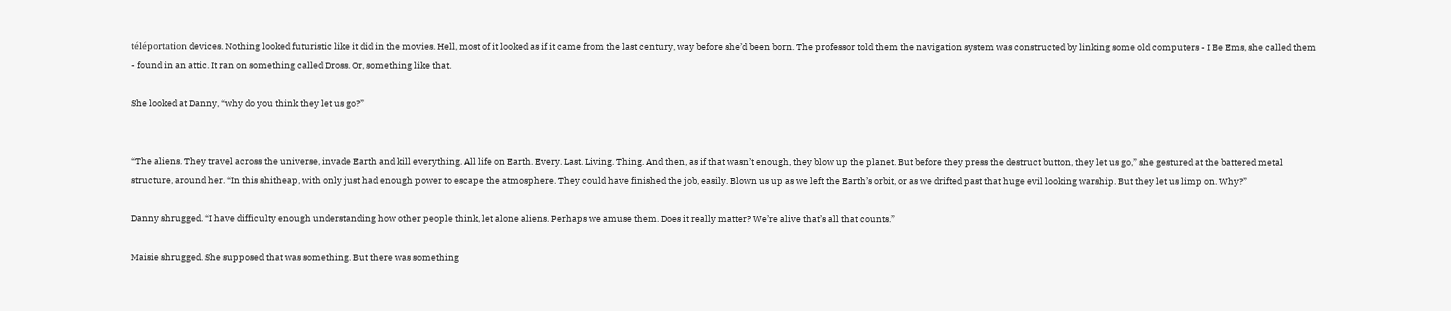téléportation devices. Nothing looked futuristic like it did in the movies. Hell, most of it looked as if it came from the last century, way before she’d been born. The professor told them the navigation system was constructed by linking some old computers - I Be Ems, she called them - found in an attic. It ran on something called Dross. Or, something like that.

She looked at Danny, “why do you think they let us go?”


“The aliens. They travel across the universe, invade Earth and kill everything. All life on Earth. Every. Last. Living. Thing. And then, as if that wasn’t enough, they blow up the planet. But before they press the destruct button, they let us go,” she gestured at the battered metal structure, around her. “In this shitheap, with only just had enough power to escape the atmosphere. They could have finished the job, easily. Blown us up as we left the Earth’s orbit, or as we drifted past that huge evil looking warship. But they let us limp on. Why?”

Danny shrugged. “I have difficulty enough understanding how other people think, let alone aliens. Perhaps we amuse them. Does it really matter? We’re alive that’s all that counts.”

Maisie shrugged. She supposed that was something. But there was something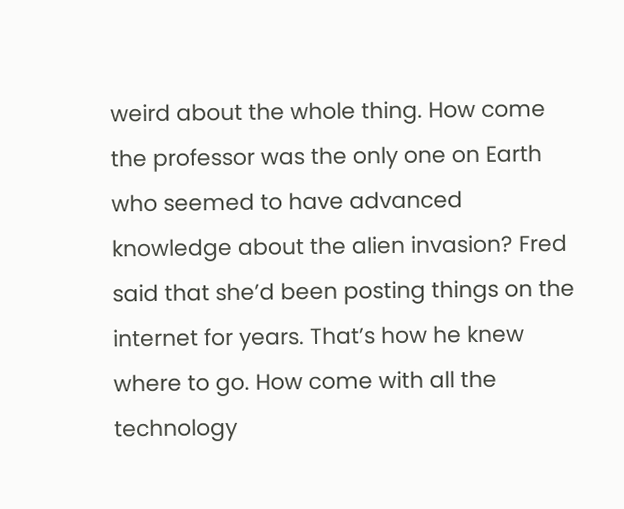weird about the whole thing. How come the professor was the only one on Earth who seemed to have advanced knowledge about the alien invasion? Fred said that she’d been posting things on the internet for years. That’s how he knew where to go. How come with all the technology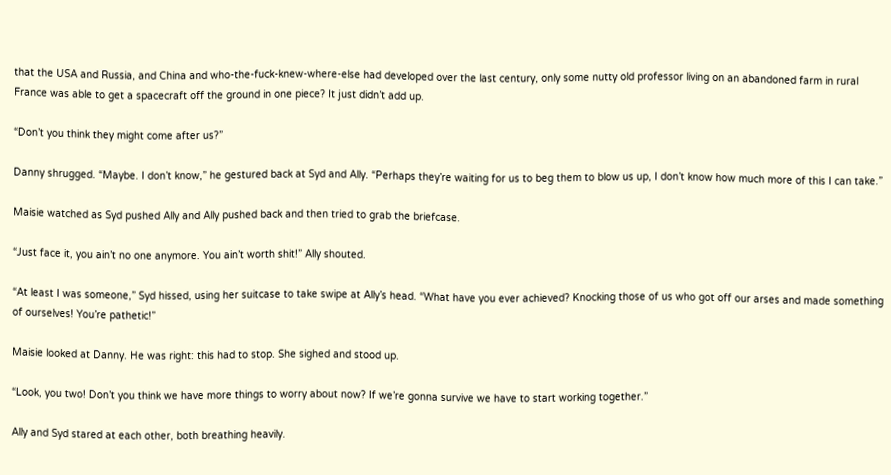that the USA and Russia, and China and who-the-fuck-knew-where-else had developed over the last century, only some nutty old professor living on an abandoned farm in rural France was able to get a spacecraft off the ground in one piece? It just didn’t add up.

“Don’t you think they might come after us?”

Danny shrugged. “Maybe. I don’t know,” he gestured back at Syd and Ally. “Perhaps they’re waiting for us to beg them to blow us up, I don’t know how much more of this I can take.”

Maisie watched as Syd pushed Ally and Ally pushed back and then tried to grab the briefcase.

“Just face it, you ain’t no one anymore. You ain’t worth shit!” Ally shouted.

“At least I was someone,” Syd hissed, using her suitcase to take swipe at Ally’s head. “What have you ever achieved? Knocking those of us who got off our arses and made something of ourselves! You’re pathetic!”

Maisie looked at Danny. He was right: this had to stop. She sighed and stood up.

“Look, you two! Don’t you think we have more things to worry about now? If we’re gonna survive we have to start working together.”

Ally and Syd stared at each other, both breathing heavily.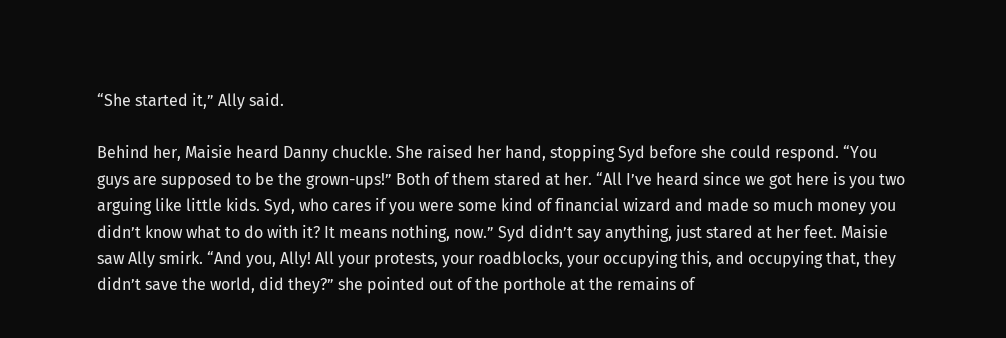“She started it,” Ally said.

Behind her, Maisie heard Danny chuckle. She raised her hand, stopping Syd before she could respond. “You guys are supposed to be the grown-ups!” Both of them stared at her. “All I’ve heard since we got here is you two arguing like little kids. Syd, who cares if you were some kind of financial wizard and made so much money you didn’t know what to do with it? It means nothing, now.” Syd didn’t say anything, just stared at her feet. Maisie saw Ally smirk. “And you, Ally! All your protests, your roadblocks, your occupying this, and occupying that, they didn’t save the world, did they?” she pointed out of the porthole at the remains of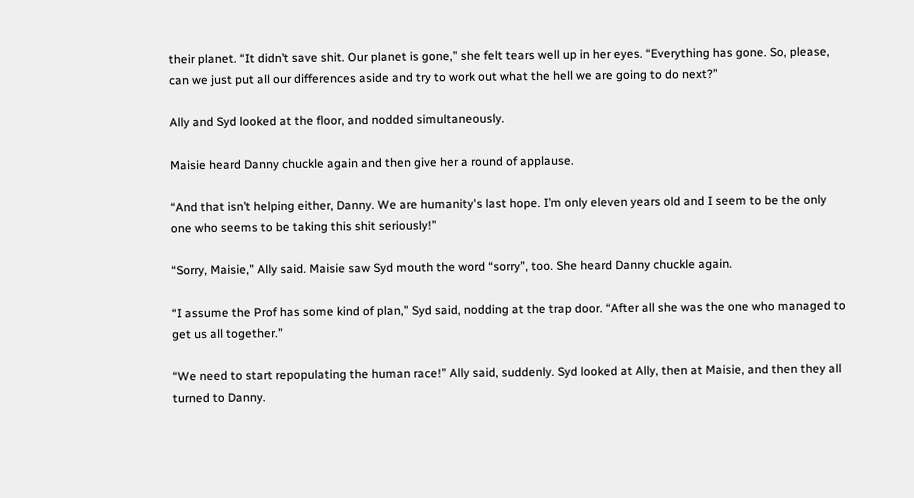their planet. “It didn’t save shit. Our planet is gone,” she felt tears well up in her eyes. “Everything has gone. So, please, can we just put all our differences aside and try to work out what the hell we are going to do next?”

Ally and Syd looked at the floor, and nodded simultaneously.

Maisie heard Danny chuckle again and then give her a round of applause.

“And that isn’t helping either, Danny. We are humanity's last hope. I’m only eleven years old and I seem to be the only one who seems to be taking this shit seriously!”

“Sorry, Maisie,” Ally said. Maisie saw Syd mouth the word “sorry”, too. She heard Danny chuckle again.

“I assume the Prof has some kind of plan,” Syd said, nodding at the trap door. “After all she was the one who managed to get us all together.”

“We need to start repopulating the human race!” Ally said, suddenly. Syd looked at Ally, then at Maisie, and then they all turned to Danny.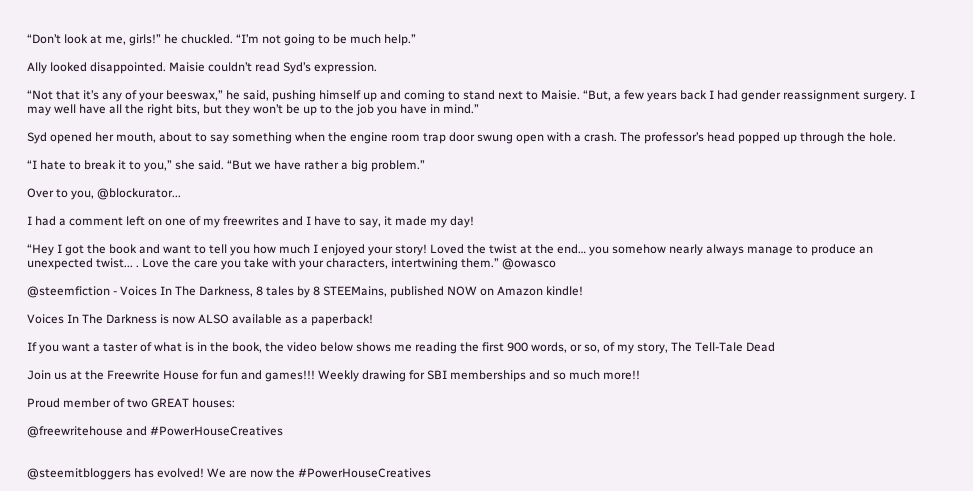“Don’t look at me, girls!” he chuckled. “I’m not going to be much help.”

Ally looked disappointed. Maisie couldn’t read Syd’s expression.

“Not that it’s any of your beeswax,” he said, pushing himself up and coming to stand next to Maisie. “But, a few years back I had gender reassignment surgery. I may well have all the right bits, but they won’t be up to the job you have in mind.”

Syd opened her mouth, about to say something when the engine room trap door swung open with a crash. The professor’s head popped up through the hole.

“I hate to break it to you,” she said. “But we have rather a big problem.”

Over to you, @blockurator...

I had a comment left on one of my freewrites and I have to say, it made my day!

“Hey I got the book and want to tell you how much I enjoyed your story! Loved the twist at the end… you somehow nearly always manage to produce an unexpected twist... . Love the care you take with your characters, intertwining them.” @owasco

@steemfiction - Voices In The Darkness, 8 tales by 8 STEEMains, published NOW on Amazon kindle!

Voices In The Darkness is now ALSO available as a paperback!

If you want a taster of what is in the book, the video below shows me reading the first 900 words, or so, of my story, The Tell-Tale Dead

Join us at the Freewrite House for fun and games!!! Weekly drawing for SBI memberships and so much more!!

Proud member of two GREAT houses:

@freewritehouse and #PowerHouseCreatives


@steemitbloggers has evolved! We are now the #PowerHouseCreatives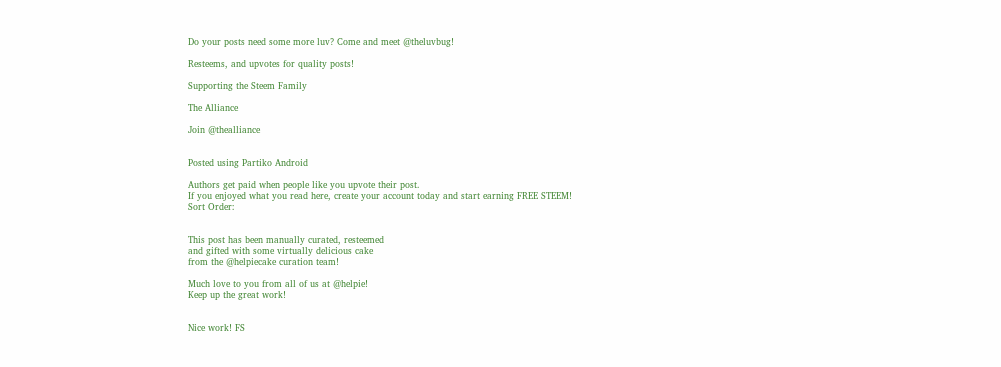Do your posts need some more luv? Come and meet @theluvbug!

Resteems, and upvotes for quality posts!

Supporting the Steem Family

The Alliance

Join @thealliance


Posted using Partiko Android

Authors get paid when people like you upvote their post.
If you enjoyed what you read here, create your account today and start earning FREE STEEM!
Sort Order:


This post has been manually curated, resteemed
and gifted with some virtually delicious cake
from the @helpiecake curation team!

Much love to you from all of us at @helpie!
Keep up the great work!


Nice work! FS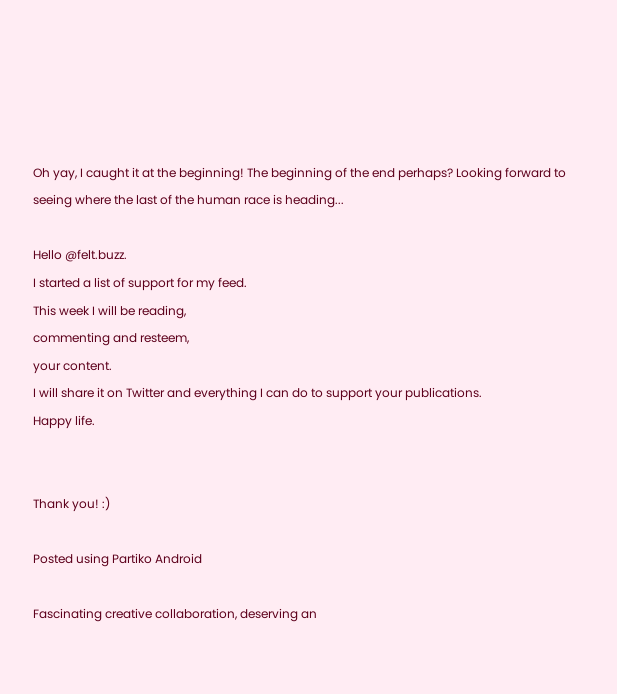Oh yay, I caught it at the beginning! The beginning of the end perhaps? Looking forward to seeing where the last of the human race is heading...

Hello @felt.buzz.
I started a list of support for my feed.
This week I will be reading,
commenting and resteem,
your content.
I will share it on Twitter and everything I can do to support your publications.
Happy life.


Thank you! :)

Posted using Partiko Android

Fascinating creative collaboration, deserving an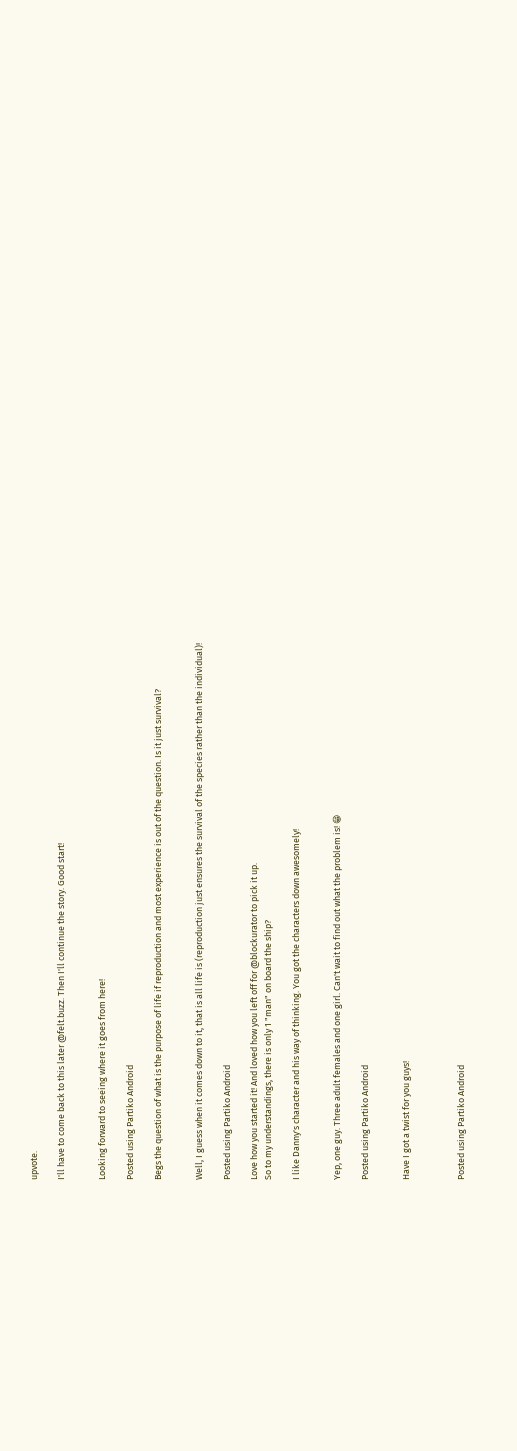upvote.

I'll have to come back to this later @felt.buzz. Then I'll continue the story. Good start!


Looking forward to seeing where it goes from here!

Posted using Partiko Android

Begs the question of what is the purpose of life if reproduction and most experience is out of the question. Is it just survival?


Well, I guess when it comes down to it, that is all life is (reproduction just ensures the survival of the species rather than the individual)!

Posted using Partiko Android

Love how you started it! And loved how you left off for @blockurator to pick it up.
So to my understandings, there is only 1 "man" on board the ship?

I like Danny's character and his way of thinking. You got the characters down awesomely!


Yep, one guy. Three adult females and one girl. Can't wait to find out what the problem is! 😁

Posted using Partiko Android


Have I got a twist for you guys!



Posted using Partiko Android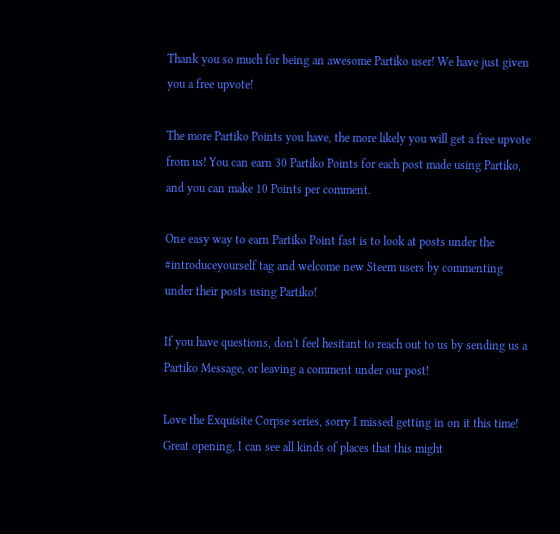Thank you so much for being an awesome Partiko user! We have just given you a free upvote!

The more Partiko Points you have, the more likely you will get a free upvote from us! You can earn 30 Partiko Points for each post made using Partiko, and you can make 10 Points per comment.

One easy way to earn Partiko Point fast is to look at posts under the #introduceyourself tag and welcome new Steem users by commenting under their posts using Partiko!

If you have questions, don't feel hesitant to reach out to us by sending us a Partiko Message, or leaving a comment under our post!

Love the Exquisite Corpse series, sorry I missed getting in on it this time! Great opening, I can see all kinds of places that this might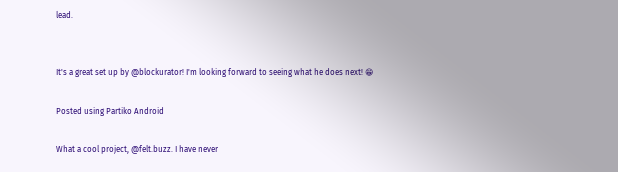lead.


It's a great set up by @blockurator! I'm looking forward to seeing what he does next! 😁

Posted using Partiko Android

What a cool project, @felt.buzz. I have never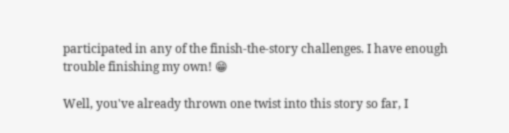participated in any of the finish-the-story challenges. I have enough trouble finishing my own! 😁

Well, you've already thrown one twist into this story so far, I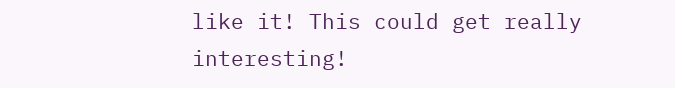like it! This could get really interesting!